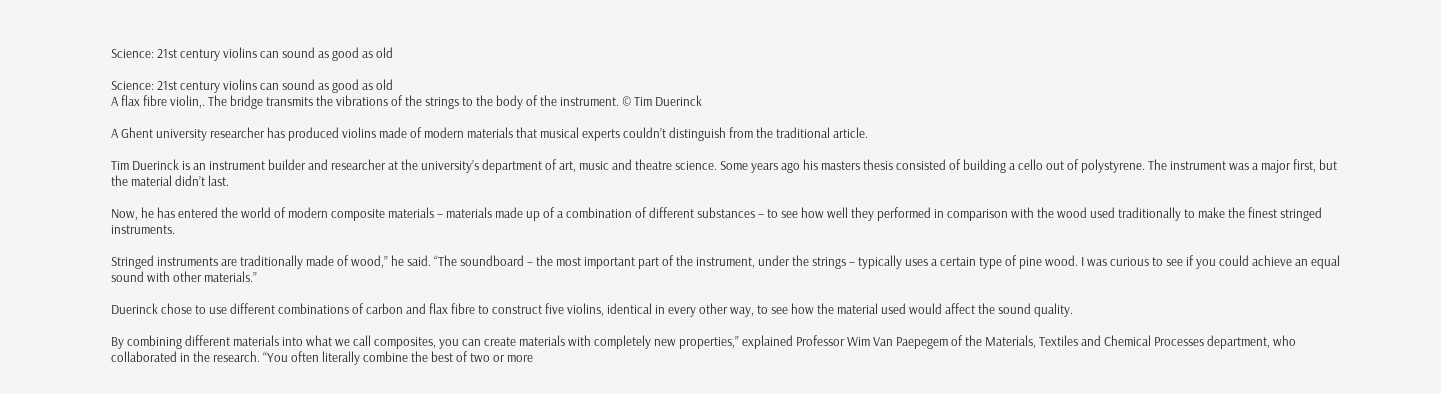Science: 21st century violins can sound as good as old

Science: 21st century violins can sound as good as old
A flax fibre violin,. The bridge transmits the vibrations of the strings to the body of the instrument. © Tim Duerinck

A Ghent university researcher has produced violins made of modern materials that musical experts couldn’t distinguish from the traditional article.

Tim Duerinck is an instrument builder and researcher at the university’s department of art, music and theatre science. Some years ago his masters thesis consisted of building a cello out of polystyrene. The instrument was a major first, but the material didn’t last.

Now, he has entered the world of modern composite materials – materials made up of a combination of different substances – to see how well they performed in comparison with the wood used traditionally to make the finest stringed instruments.

Stringed instruments are traditionally made of wood,” he said. “The soundboard – the most important part of the instrument, under the strings – typically uses a certain type of pine wood. I was curious to see if you could achieve an equal sound with other materials.”

Duerinck chose to use different combinations of carbon and flax fibre to construct five violins, identical in every other way, to see how the material used would affect the sound quality.

By combining different materials into what we call composites, you can create materials with completely new properties,” explained Professor Wim Van Paepegem of the Materials, Textiles and Chemical Processes department, who collaborated in the research. “You often literally combine the best of two or more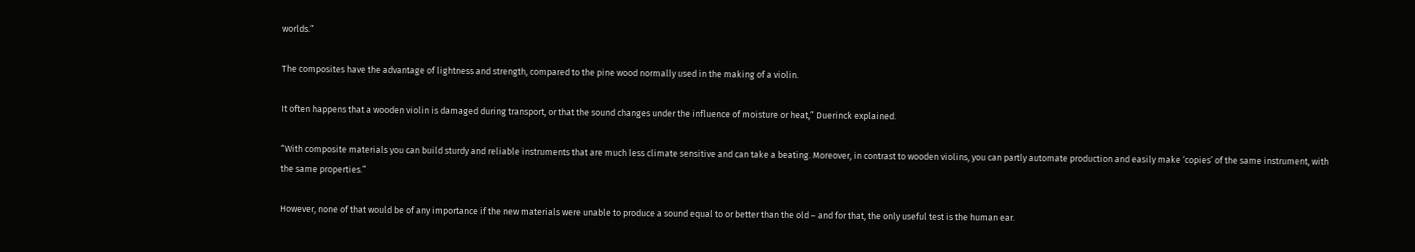worlds.”

The composites have the advantage of lightness and strength, compared to the pine wood normally used in the making of a violin.

It often happens that a wooden violin is damaged during transport, or that the sound changes under the influence of moisture or heat,” Duerinck explained.

“With composite materials you can build sturdy and reliable instruments that are much less climate sensitive and can take a beating. Moreover, in contrast to wooden violins, you can partly automate production and easily make ‘copies’ of the same instrument, with the same properties.”

However, none of that would be of any importance if the new materials were unable to produce a sound equal to or better than the old – and for that, the only useful test is the human ear.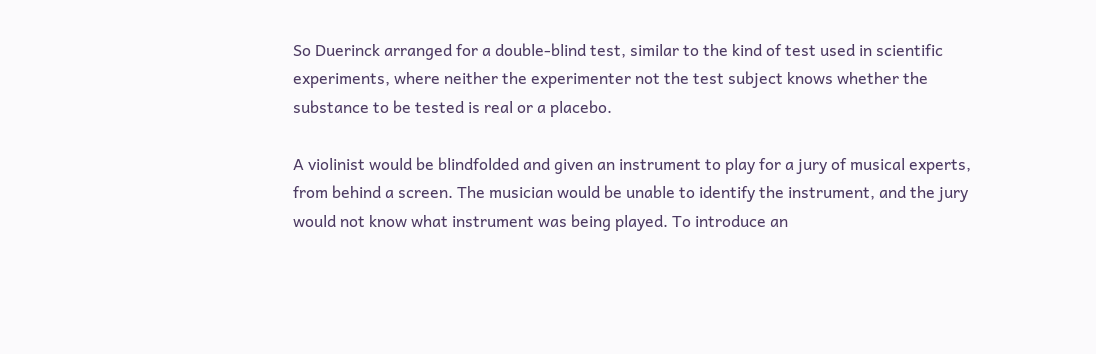So Duerinck arranged for a double-blind test, similar to the kind of test used in scientific experiments, where neither the experimenter not the test subject knows whether the substance to be tested is real or a placebo.

A violinist would be blindfolded and given an instrument to play for a jury of musical experts, from behind a screen. The musician would be unable to identify the instrument, and the jury would not know what instrument was being played. To introduce an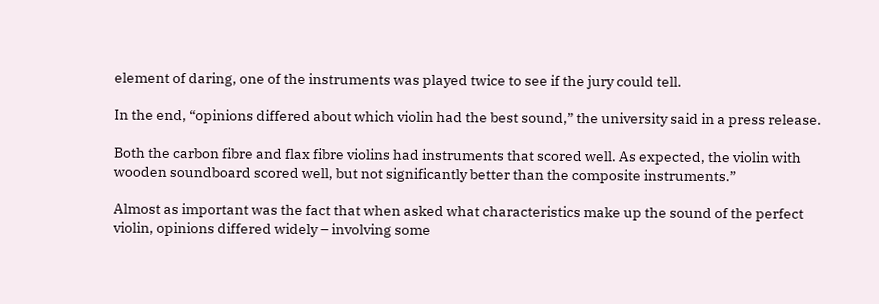element of daring, one of the instruments was played twice to see if the jury could tell.

In the end, “opinions differed about which violin had the best sound,” the university said in a press release.

Both the carbon fibre and flax fibre violins had instruments that scored well. As expected, the violin with wooden soundboard scored well, but not significantly better than the composite instruments.”

Almost as important was the fact that when asked what characteristics make up the sound of the perfect violin, opinions differed widely – involving some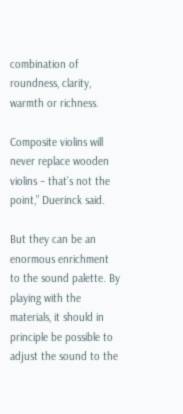combination of roundness, clarity, warmth or richness.

Composite violins will never replace wooden violins – that’s not the point,” Duerinck said.

But they can be an enormous enrichment to the sound palette. By playing with the materials, it should in principle be possible to adjust the sound to the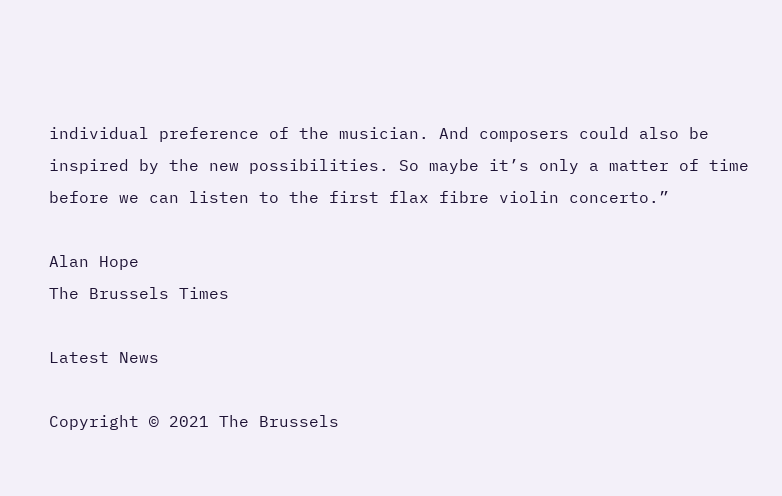individual preference of the musician. And composers could also be inspired by the new possibilities. So maybe it’s only a matter of time before we can listen to the first flax fibre violin concerto.”

Alan Hope
The Brussels Times

Latest News

Copyright © 2021 The Brussels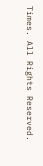Times. All Rights Reserved.